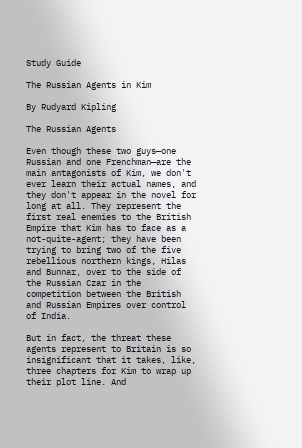Study Guide

The Russian Agents in Kim

By Rudyard Kipling

The Russian Agents

Even though these two guys—one Russian and one Frenchman—are the main antagonists of Kim, we don't ever learn their actual names, and they don't appear in the novel for long at all. They represent the first real enemies to the British Empire that Kim has to face as a not-quite-agent; they have been trying to bring two of the five rebellious northern kings, Hilas and Bunnar, over to the side of the Russian Czar in the competition between the British and Russian Empires over control of India.

But in fact, the threat these agents represent to Britain is so insignificant that it takes, like, three chapters for Kim to wrap up their plot line. And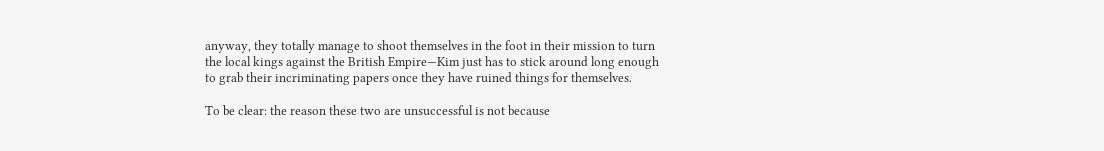anyway, they totally manage to shoot themselves in the foot in their mission to turn the local kings against the British Empire—Kim just has to stick around long enough to grab their incriminating papers once they have ruined things for themselves.

To be clear: the reason these two are unsuccessful is not because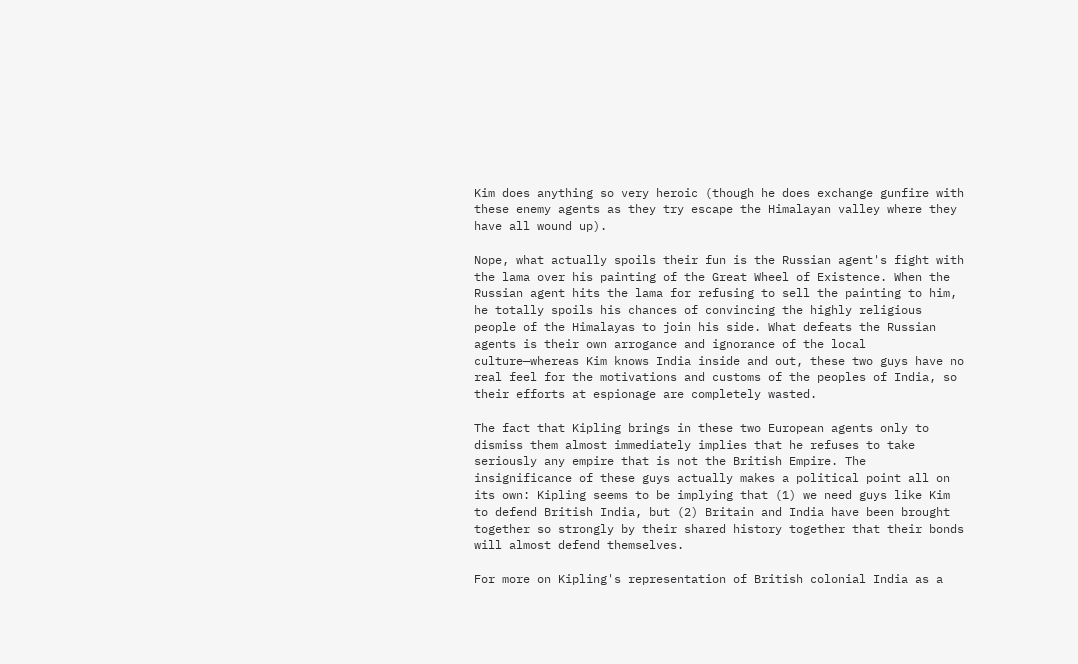Kim does anything so very heroic (though he does exchange gunfire with these enemy agents as they try escape the Himalayan valley where they have all wound up).

Nope, what actually spoils their fun is the Russian agent's fight with the lama over his painting of the Great Wheel of Existence. When the Russian agent hits the lama for refusing to sell the painting to him, he totally spoils his chances of convincing the highly religious people of the Himalayas to join his side. What defeats the Russian agents is their own arrogance and ignorance of the local culture—whereas Kim knows India inside and out, these two guys have no real feel for the motivations and customs of the peoples of India, so their efforts at espionage are completely wasted.

The fact that Kipling brings in these two European agents only to dismiss them almost immediately implies that he refuses to take seriously any empire that is not the British Empire. The insignificance of these guys actually makes a political point all on its own: Kipling seems to be implying that (1) we need guys like Kim to defend British India, but (2) Britain and India have been brought together so strongly by their shared history together that their bonds will almost defend themselves.

For more on Kipling's representation of British colonial India as a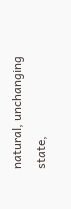natural, unchanging state,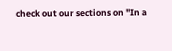check out our sections on "In a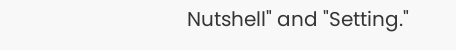Nutshell" and "Setting."